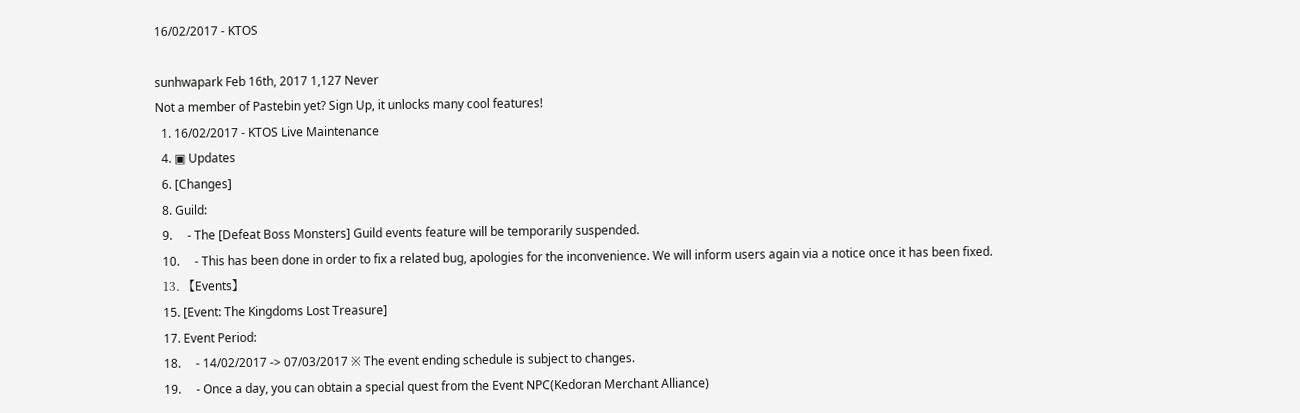16/02/2017 - KTOS

sunhwapark Feb 16th, 2017 1,127 Never
Not a member of Pastebin yet? Sign Up, it unlocks many cool features!
  1. 16/02/2017 - KTOS Live Maintenance
  4. ▣ Updates
  6. [Changes]
  8. Guild:
  9.     - The [Defeat Boss Monsters] Guild events feature will be temporarily suspended.
  10.     - This has been done in order to fix a related bug, apologies for the inconvenience. We will inform users again via a notice once it has been fixed.
  13. 【Events】
  15. [Event: The Kingdoms Lost Treasure]
  17. Event Period:
  18.     - 14/02/2017 -> 07/03/2017 ※ The event ending schedule is subject to changes.
  19.     - Once a day, you can obtain a special quest from the Event NPC(Kedoran Merchant Alliance)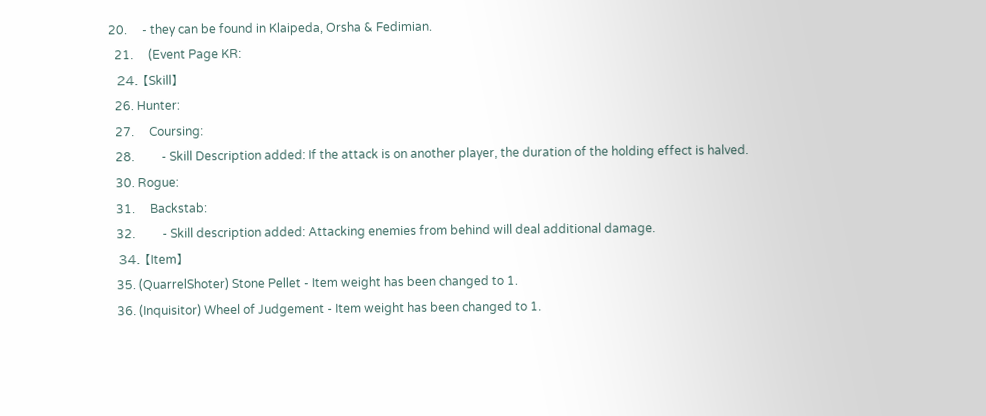20.     - they can be found in Klaipeda, Orsha & Fedimian.
  21.     (Event Page KR:
  24. 【Skill】
  26. Hunter:
  27.     Coursing:
  28.         - Skill Description added: If the attack is on another player, the duration of the holding effect is halved.
  30. Rogue:
  31.     Backstab:
  32.         - Skill description added: Attacking enemies from behind will deal additional damage.
  34. 【Item】
  35. (QuarrelShoter) Stone Pellet - Item weight has been changed to 1.
  36. (Inquisitor) Wheel of Judgement - Item weight has been changed to 1.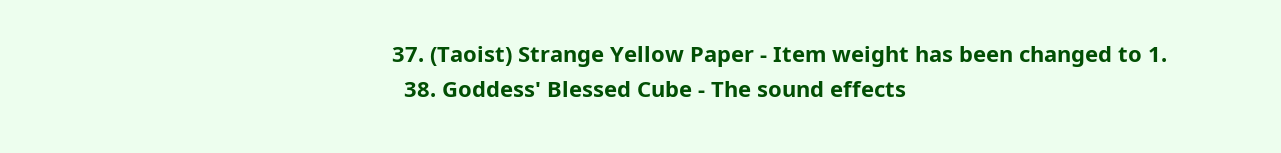37. (Taoist) Strange Yellow Paper - Item weight has been changed to 1.
  38. Goddess' Blessed Cube - The sound effects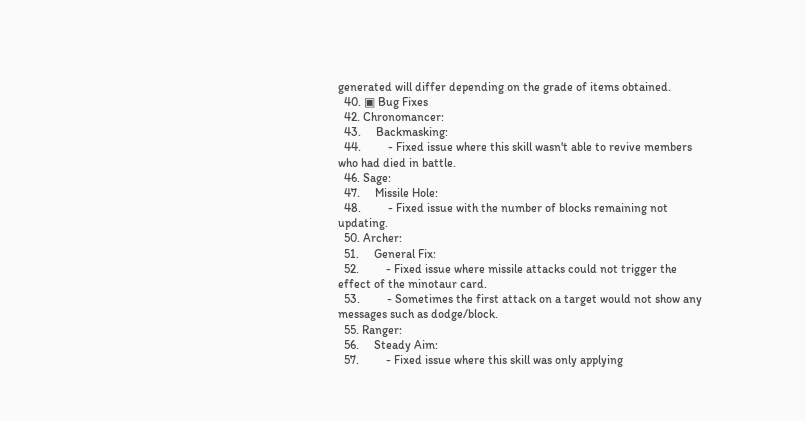generated will differ depending on the grade of items obtained.
  40. ▣ Bug Fixes
  42. Chronomancer:
  43.     Backmasking:
  44.         - Fixed issue where this skill wasn't able to revive members who had died in battle.
  46. Sage:
  47.     Missile Hole:
  48.         - Fixed issue with the number of blocks remaining not updating.
  50. Archer:
  51.     General Fix:
  52.         - Fixed issue where missile attacks could not trigger the effect of the minotaur card.
  53.         - Sometimes the first attack on a target would not show any messages such as dodge/block.
  55. Ranger:
  56.     Steady Aim:
  57.         - Fixed issue where this skill was only applying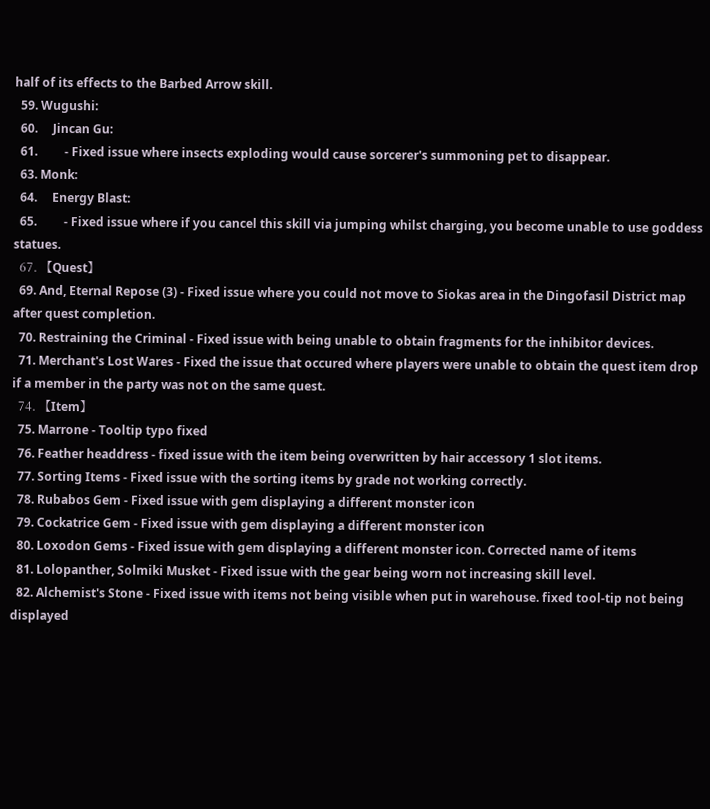half of its effects to the Barbed Arrow skill.
  59. Wugushi:
  60.     Jincan Gu:
  61.         - Fixed issue where insects exploding would cause sorcerer's summoning pet to disappear.
  63. Monk:
  64.     Energy Blast:
  65.         - Fixed issue where if you cancel this skill via jumping whilst charging, you become unable to use goddess statues.
  67. 【Quest】
  69. And, Eternal Repose (3) - Fixed issue where you could not move to Siokas area in the Dingofasil District map after quest completion.
  70. Restraining the Criminal - Fixed issue with being unable to obtain fragments for the inhibitor devices.
  71. Merchant's Lost Wares - Fixed the issue that occured where players were unable to obtain the quest item drop if a member in the party was not on the same quest.
  74. 【Item】
  75. Marrone - Tooltip typo fixed
  76. Feather headdress - fixed issue with the item being overwritten by hair accessory 1 slot items.
  77. Sorting Items - Fixed issue with the sorting items by grade not working correctly.
  78. Rubabos Gem - Fixed issue with gem displaying a different monster icon
  79. Cockatrice Gem - Fixed issue with gem displaying a different monster icon
  80. Loxodon Gems - Fixed issue with gem displaying a different monster icon. Corrected name of items
  81. Lolopanther, Solmiki Musket - Fixed issue with the gear being worn not increasing skill level.
  82. Alchemist's Stone - Fixed issue with items not being visible when put in warehouse. fixed tool-tip not being displayed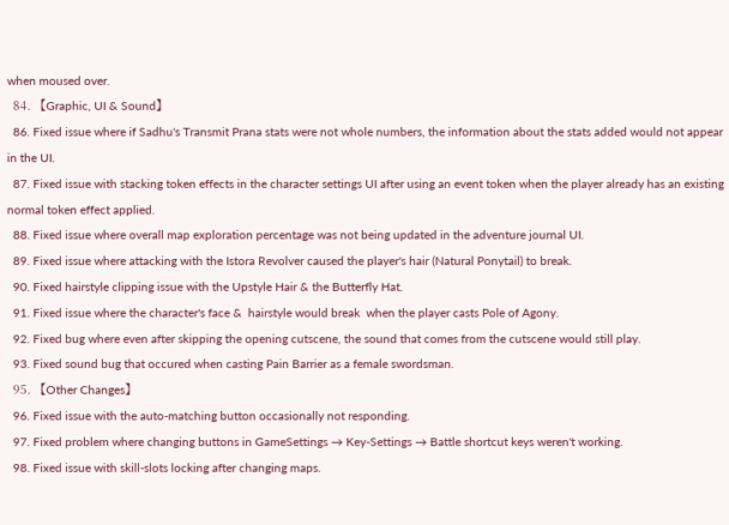when moused over.
  84. 【Graphic, UI & Sound】
  86. Fixed issue where if Sadhu's Transmit Prana stats were not whole numbers, the information about the stats added would not appear in the UI.
  87. Fixed issue with stacking token effects in the character settings UI after using an event token when the player already has an existing normal token effect applied.
  88. Fixed issue where overall map exploration percentage was not being updated in the adventure journal UI.
  89. Fixed issue where attacking with the Istora Revolver caused the player's hair (Natural Ponytail) to break.
  90. Fixed hairstyle clipping issue with the Upstyle Hair & the Butterfly Hat.
  91. Fixed issue where the character's face &  hairstyle would break  when the player casts Pole of Agony.
  92. Fixed bug where even after skipping the opening cutscene, the sound that comes from the cutscene would still play.
  93. Fixed sound bug that occured when casting Pain Barrier as a female swordsman.
  95. 【Other Changes】
  96. Fixed issue with the auto-matching button occasionally not responding.
  97. Fixed problem where changing buttons in GameSettings → Key-Settings → Battle shortcut keys weren't working.
  98. Fixed issue with skill-slots locking after changing maps.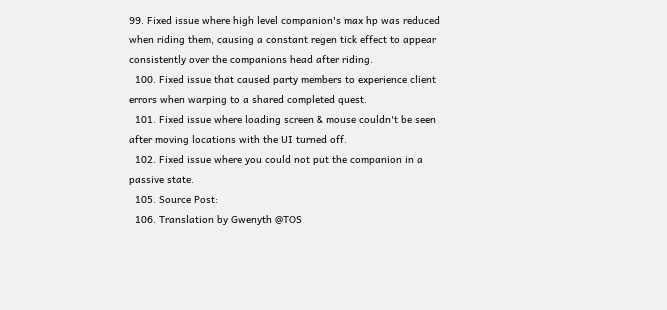99. Fixed issue where high level companion's max hp was reduced when riding them, causing a constant regen tick effect to appear consistently over the companions head after riding.
  100. Fixed issue that caused party members to experience client errors when warping to a shared completed quest.
  101. Fixed issue where loading screen & mouse couldn't be seen after moving locations with the UI turned off.
  102. Fixed issue where you could not put the companion in a passive state.
  105. Source Post:
  106. Translation by Gwenyth @TOS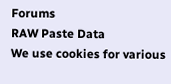Forums
RAW Paste Data
We use cookies for various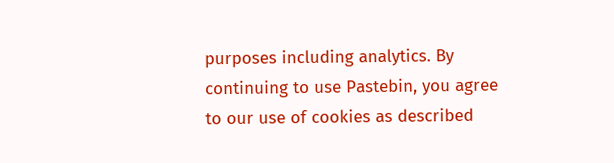purposes including analytics. By continuing to use Pastebin, you agree to our use of cookies as described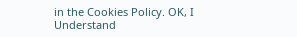in the Cookies Policy. OK, I Understand